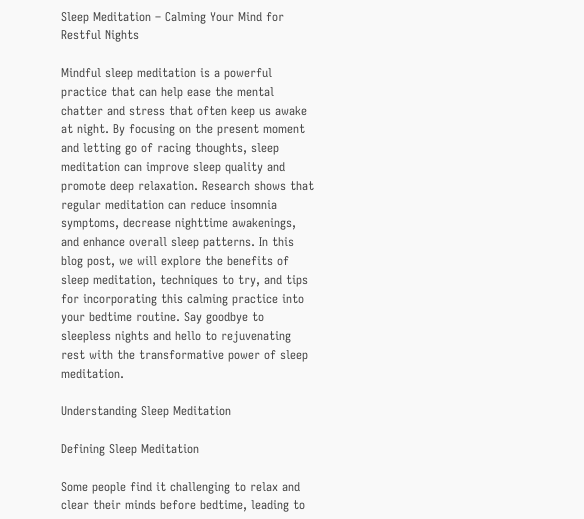Sleep Meditation – Calming Your Mind for Restful Nights

Mindful sleep meditation is a powerful practice that can help ease the mental chatter and stress that often keep us awake at night. By focusing on the present moment and letting go of racing thoughts, sleep meditation can improve sleep quality and promote deep relaxation. Research shows that regular meditation can reduce insomnia symptoms, decrease nighttime awakenings, and enhance overall sleep patterns. In this blog post, we will explore the benefits of sleep meditation, techniques to try, and tips for incorporating this calming practice into your bedtime routine. Say goodbye to sleepless nights and hello to rejuvenating rest with the transformative power of sleep meditation.

Understanding Sleep Meditation

Defining Sleep Meditation

Some people find it challenging to relax and clear their minds before bedtime, leading to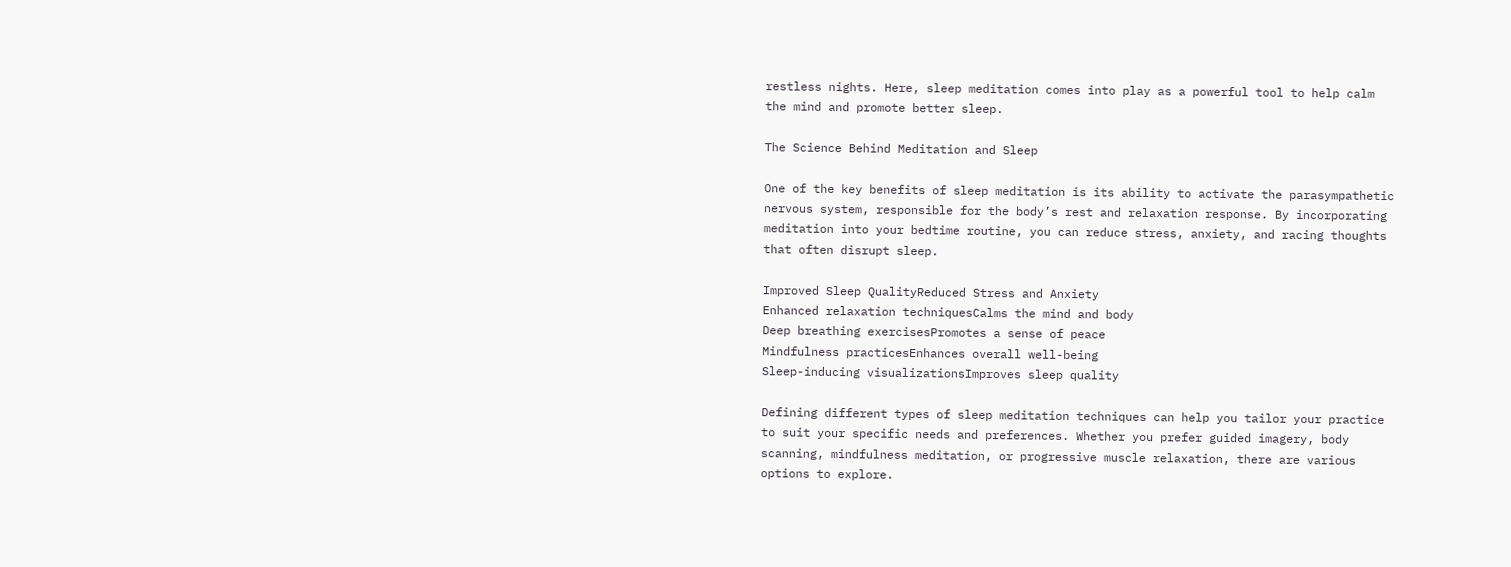restless nights. Here, sleep meditation comes into play as a powerful tool to help calm the mind and promote better sleep.

The Science Behind Meditation and Sleep

One of the key benefits of sleep meditation is its ability to activate the parasympathetic nervous system, responsible for the body’s rest and relaxation response. By incorporating meditation into your bedtime routine, you can reduce stress, anxiety, and racing thoughts that often disrupt sleep.

Improved Sleep QualityReduced Stress and Anxiety
Enhanced relaxation techniquesCalms the mind and body
Deep breathing exercisesPromotes a sense of peace
Mindfulness practicesEnhances overall well-being
Sleep-inducing visualizationsImproves sleep quality

Defining different types of sleep meditation techniques can help you tailor your practice to suit your specific needs and preferences. Whether you prefer guided imagery, body scanning, mindfulness meditation, or progressive muscle relaxation, there are various options to explore.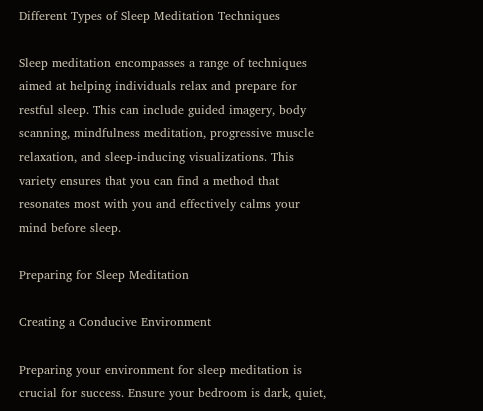Different Types of Sleep Meditation Techniques

Sleep meditation encompasses a range of techniques aimed at helping individuals relax and prepare for restful sleep. This can include guided imagery, body scanning, mindfulness meditation, progressive muscle relaxation, and sleep-inducing visualizations. This variety ensures that you can find a method that resonates most with you and effectively calms your mind before sleep.

Preparing for Sleep Meditation

Creating a Conducive Environment

Preparing your environment for sleep meditation is crucial for success. Ensure your bedroom is dark, quiet,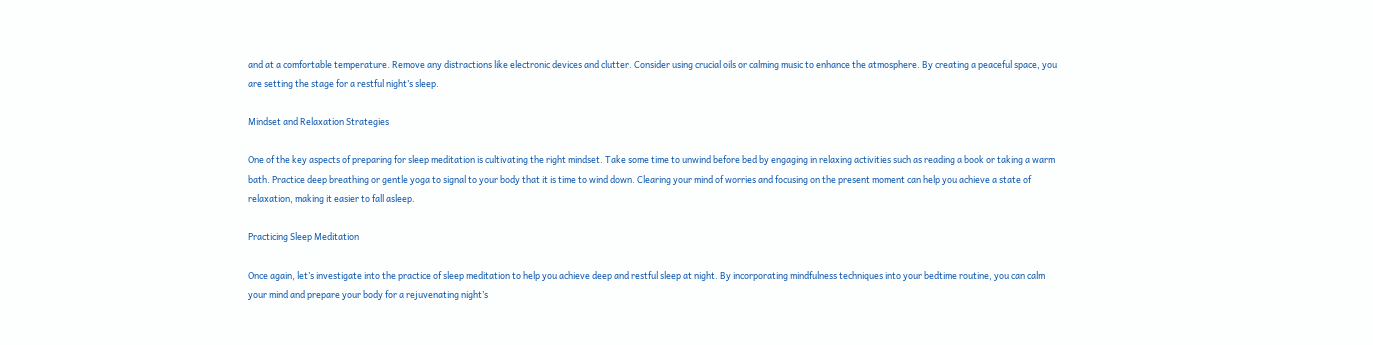and at a comfortable temperature. Remove any distractions like electronic devices and clutter. Consider using crucial oils or calming music to enhance the atmosphere. By creating a peaceful space, you are setting the stage for a restful night’s sleep.

Mindset and Relaxation Strategies

One of the key aspects of preparing for sleep meditation is cultivating the right mindset. Take some time to unwind before bed by engaging in relaxing activities such as reading a book or taking a warm bath. Practice deep breathing or gentle yoga to signal to your body that it is time to wind down. Clearing your mind of worries and focusing on the present moment can help you achieve a state of relaxation, making it easier to fall asleep.

Practicing Sleep Meditation

Once again, let’s investigate into the practice of sleep meditation to help you achieve deep and restful sleep at night. By incorporating mindfulness techniques into your bedtime routine, you can calm your mind and prepare your body for a rejuvenating night’s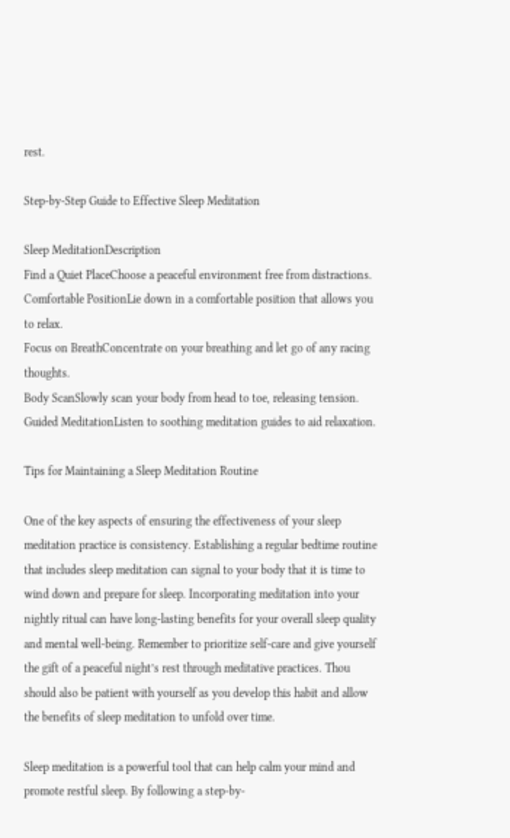rest.

Step-by-Step Guide to Effective Sleep Meditation

Sleep MeditationDescription
Find a Quiet PlaceChoose a peaceful environment free from distractions.
Comfortable PositionLie down in a comfortable position that allows you to relax.
Focus on BreathConcentrate on your breathing and let go of any racing thoughts.
Body ScanSlowly scan your body from head to toe, releasing tension.
Guided MeditationListen to soothing meditation guides to aid relaxation.

Tips for Maintaining a Sleep Meditation Routine

One of the key aspects of ensuring the effectiveness of your sleep meditation practice is consistency. Establishing a regular bedtime routine that includes sleep meditation can signal to your body that it is time to wind down and prepare for sleep. Incorporating meditation into your nightly ritual can have long-lasting benefits for your overall sleep quality and mental well-being. Remember to prioritize self-care and give yourself the gift of a peaceful night’s rest through meditative practices. Thou should also be patient with yourself as you develop this habit and allow the benefits of sleep meditation to unfold over time.

Sleep meditation is a powerful tool that can help calm your mind and promote restful sleep. By following a step-by-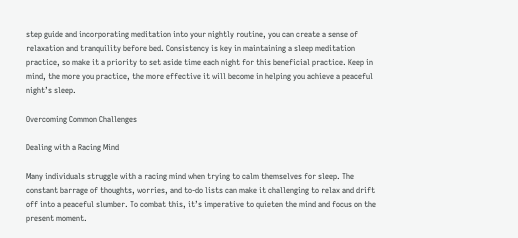step guide and incorporating meditation into your nightly routine, you can create a sense of relaxation and tranquility before bed. Consistency is key in maintaining a sleep meditation practice, so make it a priority to set aside time each night for this beneficial practice. Keep in mind, the more you practice, the more effective it will become in helping you achieve a peaceful night’s sleep.

Overcoming Common Challenges

Dealing with a Racing Mind

Many individuals struggle with a racing mind when trying to calm themselves for sleep. The constant barrage of thoughts, worries, and to-do lists can make it challenging to relax and drift off into a peaceful slumber. To combat this, it’s imperative to quieten the mind and focus on the present moment.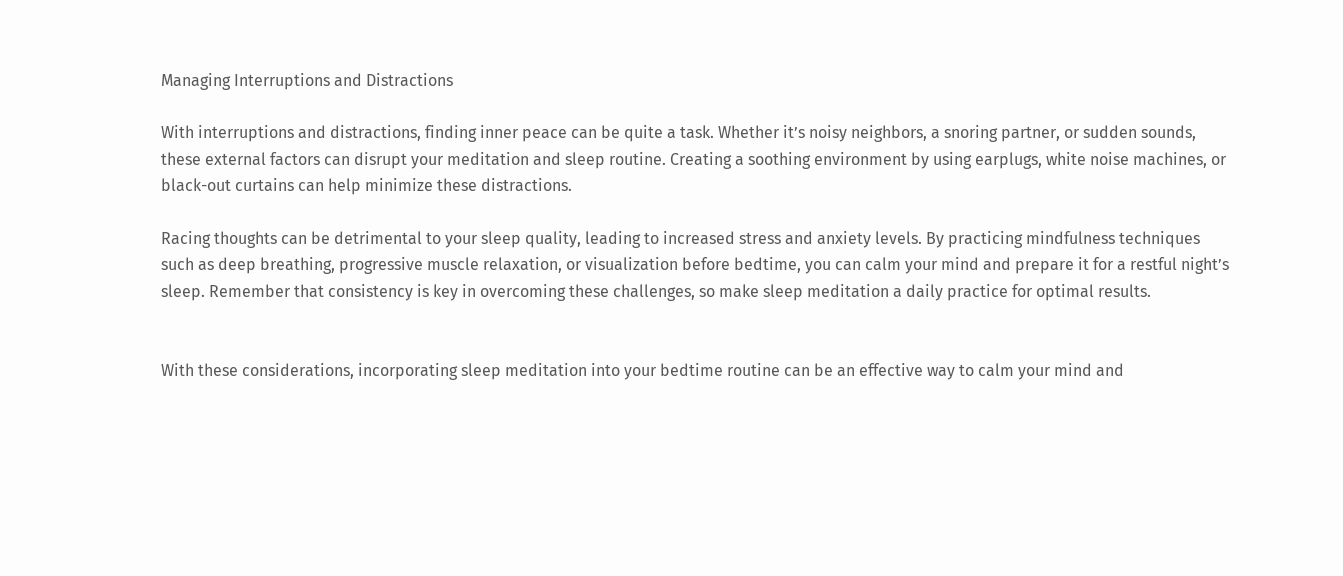Managing Interruptions and Distractions

With interruptions and distractions, finding inner peace can be quite a task. Whether it’s noisy neighbors, a snoring partner, or sudden sounds, these external factors can disrupt your meditation and sleep routine. Creating a soothing environment by using earplugs, white noise machines, or black-out curtains can help minimize these distractions.

Racing thoughts can be detrimental to your sleep quality, leading to increased stress and anxiety levels. By practicing mindfulness techniques such as deep breathing, progressive muscle relaxation, or visualization before bedtime, you can calm your mind and prepare it for a restful night’s sleep. Remember that consistency is key in overcoming these challenges, so make sleep meditation a daily practice for optimal results.


With these considerations, incorporating sleep meditation into your bedtime routine can be an effective way to calm your mind and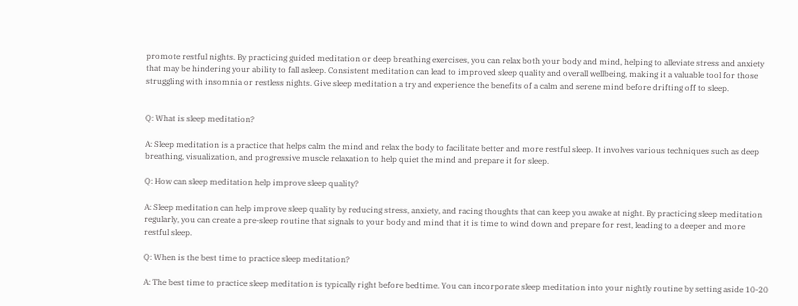promote restful nights. By practicing guided meditation or deep breathing exercises, you can relax both your body and mind, helping to alleviate stress and anxiety that may be hindering your ability to fall asleep. Consistent meditation can lead to improved sleep quality and overall wellbeing, making it a valuable tool for those struggling with insomnia or restless nights. Give sleep meditation a try and experience the benefits of a calm and serene mind before drifting off to sleep.


Q: What is sleep meditation?

A: Sleep meditation is a practice that helps calm the mind and relax the body to facilitate better and more restful sleep. It involves various techniques such as deep breathing, visualization, and progressive muscle relaxation to help quiet the mind and prepare it for sleep.

Q: How can sleep meditation help improve sleep quality?

A: Sleep meditation can help improve sleep quality by reducing stress, anxiety, and racing thoughts that can keep you awake at night. By practicing sleep meditation regularly, you can create a pre-sleep routine that signals to your body and mind that it is time to wind down and prepare for rest, leading to a deeper and more restful sleep.

Q: When is the best time to practice sleep meditation?

A: The best time to practice sleep meditation is typically right before bedtime. You can incorporate sleep meditation into your nightly routine by setting aside 10-20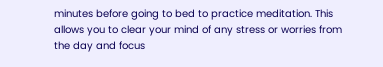minutes before going to bed to practice meditation. This allows you to clear your mind of any stress or worries from the day and focus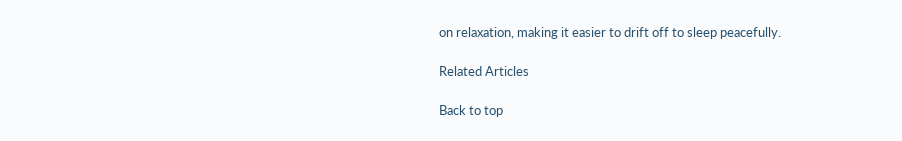on relaxation, making it easier to drift off to sleep peacefully.

Related Articles

Back to top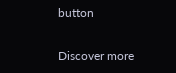button

Discover more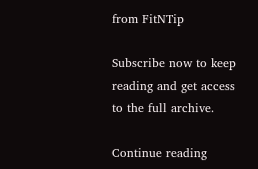from FitNTip

Subscribe now to keep reading and get access to the full archive.

Continue reading